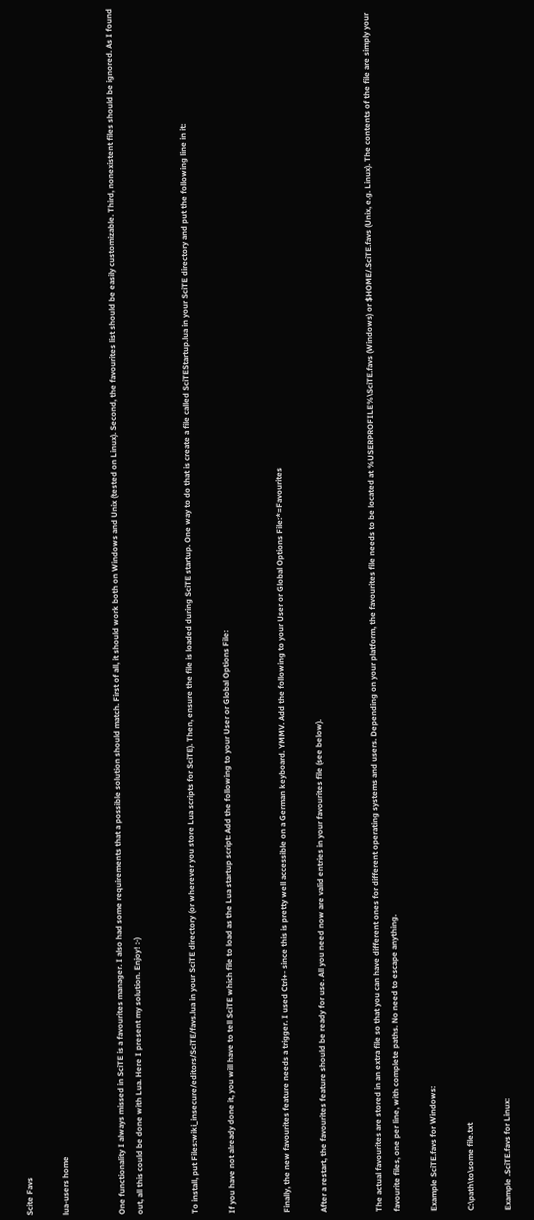Scite Favs

lua-users home


One functionality I always missed in SciTE is a favourites manager. I also had some requirements that a possible solution should match. First of all, it should work both on Windows and Unix (tested on Linux). Second, the favourites list should be easily customizable. Third, nonexistent files should be ignored. As I found out, all this could be done with Lua. Here I present my solution. Enjoy! :-)


To install, put Files:wiki_insecure/editors/SciTE/favs.lua in your SciTE directory (or wherever you store Lua scripts for SciTE). Then, ensure the file is loaded during SciTE startup. One way to do that is create a file called SciTEStartup.lua in your SciTE directory and put the following line in it:

If you have not already done it, you will have to tell SciTE which file to load as the Lua startup script: Add the following to your User or Global Options File:


Finally, the new favourites feature needs a trigger. I used Ctrl+- since this is pretty well accessible on a German keyboard. YMMV. Add the following to your User or Global Options File:*=Favourites

After a restart, the favourites feature should be ready for use. All you need now are valid entries in your favourites file (see below).


The actual favourites are stored in an extra file so that you can have different ones for different operating systems and users. Depending on your platform, the favourites file needs to be located at %USERPROFILE%\SciTE.favs (Windows) or $HOME/.SciTE.favs (Unix, e.g. Linux). The contents of the file are simply your favourite files, one per line, with complete paths. No need to escape anything.

Example SciTE.favs for Windows:

C:\path\to\some file.txt

Example .SciTE.favs for Linux: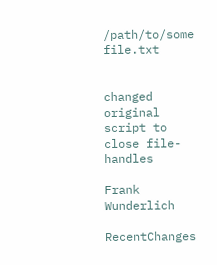/path/to/some file.txt


changed original script to close file-handles

Frank Wunderlich

RecentChanges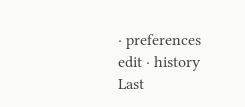· preferences
edit · history
Last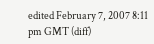edited February 7, 2007 8:11 pm GMT (diff)